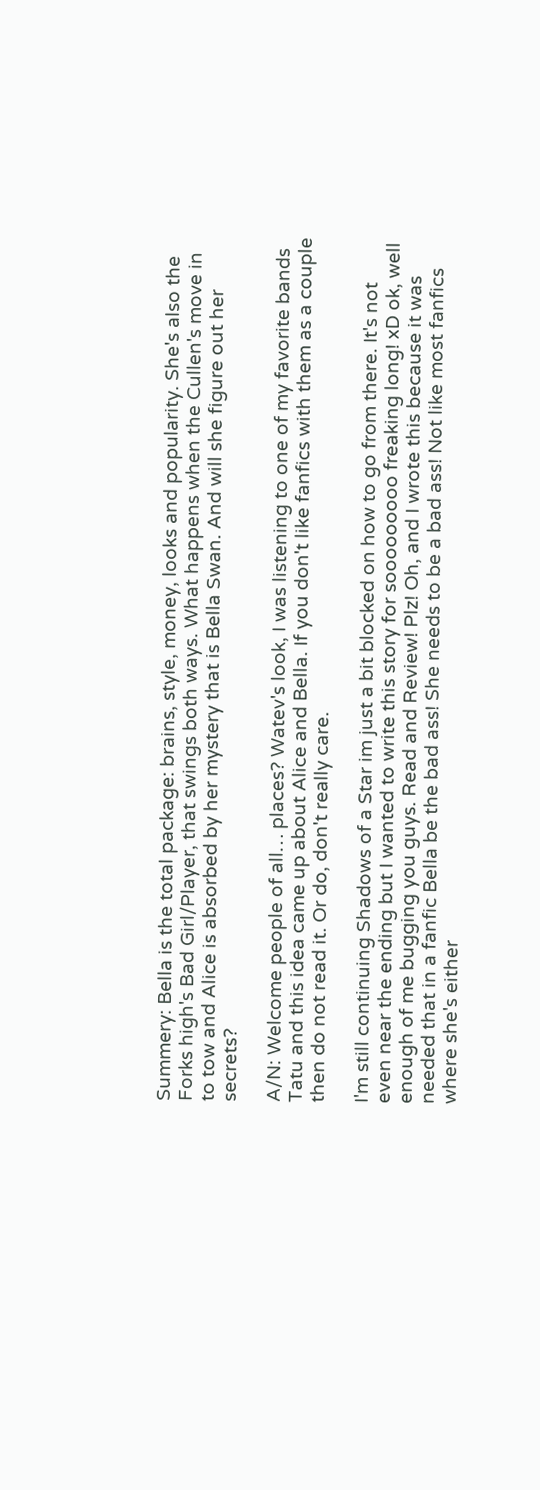Summery: Bella is the total package: brains, style, money, looks and popularity. She's also the Forks high's Bad Girl/Player, that swings both ways. What happens when the Cullen's move in to tow and Alice is absorbed by her mystery that is Bella Swan. And will she figure out her secrets?

A/N: Welcome people of all… places? Watev's look, I was listening to one of my favorite bands Tatu and this idea came up about Alice and Bella. If you don't like fanfics with them as a couple then do not read it. Or do, don't really care.

I'm still continuing Shadows of a Star im just a bit blocked on how to go from there. It's not even near the ending but I wanted to write this story for sooooooooo freaking long! xD ok, well enough of me bugging you guys. Read and Review! Plz! Oh, and I wrote this because it was needed that in a fanfic Bella be the bad ass! She needs to be a bad ass! Not like most fanfics where she's either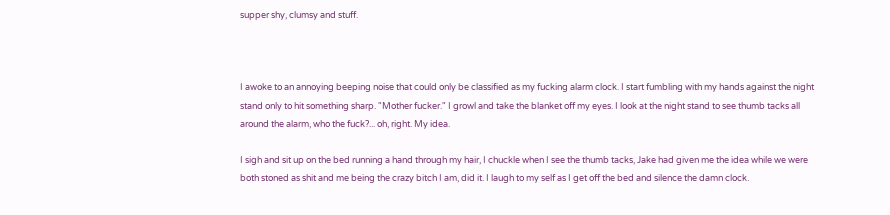supper shy, clumsy and stuff.



I awoke to an annoying beeping noise that could only be classified as my fucking alarm clock. I start fumbling with my hands against the night stand only to hit something sharp. "Mother fucker." I growl and take the blanket off my eyes. I look at the night stand to see thumb tacks all around the alarm, who the fuck?... oh, right. My idea.

I sigh and sit up on the bed running a hand through my hair, I chuckle when I see the thumb tacks, Jake had given me the idea while we were both stoned as shit and me being the crazy bitch I am, did it. I laugh to my self as I get off the bed and silence the damn clock.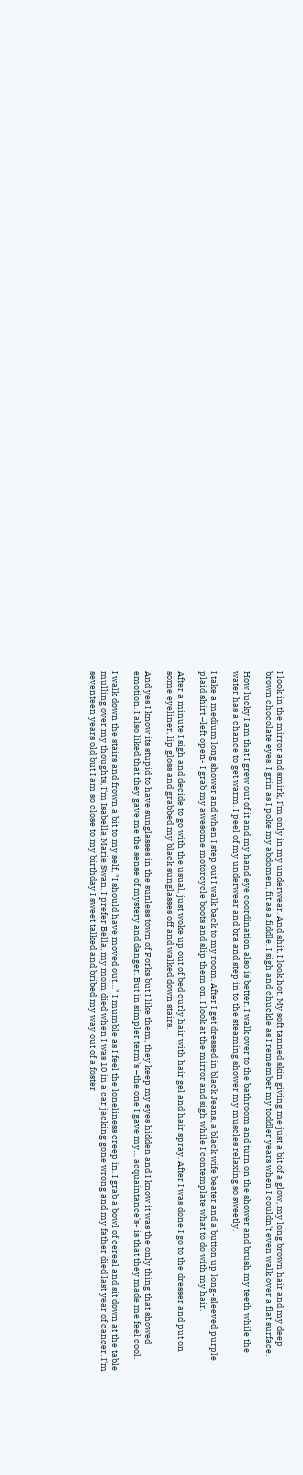I look in the mirror and smirk, I'm only in my underwear. And shit, I look hot. My soft tanned skin giving me just a bit of a glow, my long brown hair and my deep brown chocolate eyes. I grin as I poke my abdomen, fit as a fiddle. I sigh and chuckle as I remember my toddler years when I couldn't even walk over a flat surface.

How lucky I am that I grew out of it and my hand eye coordination also is better. I walk over to the bathroom and turn on the shower and brush my teeth while the water has a chance to get warm. I peel of my underwear and bra and step in to the steaming shower my muscles relaxing so sweetly.

I take a medium long shower and when I step out I walk back to my room. After I get dressed in black Jeans, a black wife beater and a button up long-sleeved purple plaid shirt –left open- I grab my awesome motorcycle boots and slip them on. I look at the mirror and sigh while I contemplate what to do with my hair.

After a minute I sigh and decide to go with the usual, just woke up out of bed curly hair with hair gel and hair spray. After I was done I go to the dresser and put on some eyeliner, lip gloss and grabbed my black sunglasses off and walked down stairs.

And yes I know its stupid to have sunglasses in the sunless town of Forks but I like them, they keep my eyes hidden and I know it was the only thing that showed emotion. I also liked that they gave me the sense of mystery and danger. But in simpler term's –the one I gave my… acquaintance's- is that they made me feel cool.

I walk down the stairs and frown a bit to my self, "I should have moved out…" I mumble as I feel the loneliness creep in. I grab a bowl of cereal and sit down at the table mulling over my thoughts, I'm Isabella Marie Swan. I prefer Bella, my mom died when I was 10 in a car jacking gone wrong and my father died last year of cancer. I'm seventeen years old but I am so close to my birthday I sweet talked and bribed my way out of a foster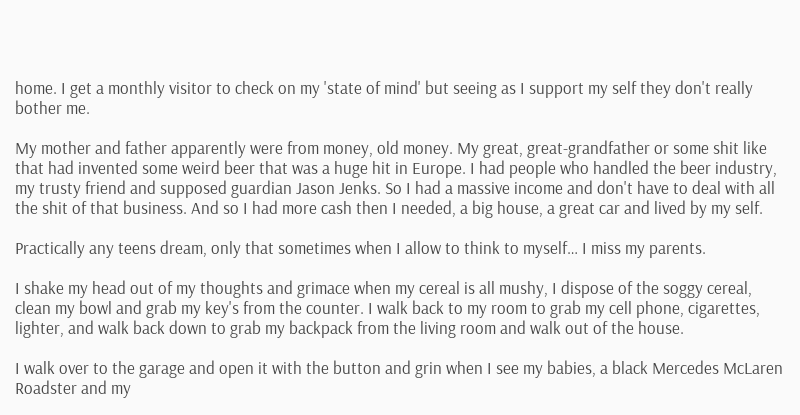home. I get a monthly visitor to check on my 'state of mind' but seeing as I support my self they don't really bother me.

My mother and father apparently were from money, old money. My great, great-grandfather or some shit like that had invented some weird beer that was a huge hit in Europe. I had people who handled the beer industry, my trusty friend and supposed guardian Jason Jenks. So I had a massive income and don't have to deal with all the shit of that business. And so I had more cash then I needed, a big house, a great car and lived by my self.

Practically any teens dream, only that sometimes when I allow to think to myself… I miss my parents.

I shake my head out of my thoughts and grimace when my cereal is all mushy, I dispose of the soggy cereal, clean my bowl and grab my key's from the counter. I walk back to my room to grab my cell phone, cigarettes, lighter, and walk back down to grab my backpack from the living room and walk out of the house.

I walk over to the garage and open it with the button and grin when I see my babies, a black Mercedes McLaren Roadster and my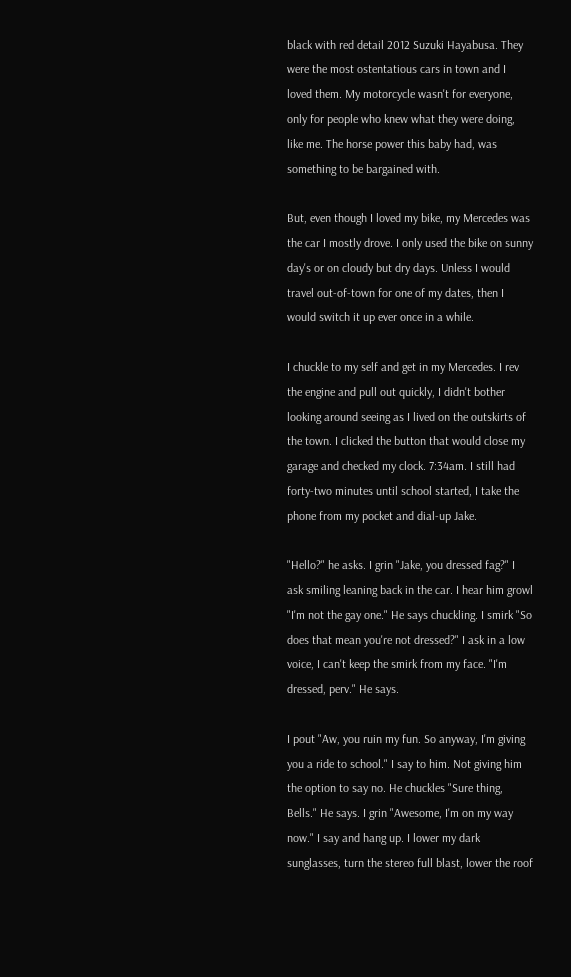black with red detail 2012 Suzuki Hayabusa. They were the most ostentatious cars in town and I loved them. My motorcycle wasn't for everyone, only for people who knew what they were doing, like me. The horse power this baby had, was something to be bargained with.

But, even though I loved my bike, my Mercedes was the car I mostly drove. I only used the bike on sunny day's or on cloudy but dry days. Unless I would travel out-of-town for one of my dates, then I would switch it up ever once in a while.

I chuckle to my self and get in my Mercedes. I rev the engine and pull out quickly, I didn't bother looking around seeing as I lived on the outskirts of the town. I clicked the button that would close my garage and checked my clock. 7:34am. I still had forty-two minutes until school started, I take the phone from my pocket and dial-up Jake.

"Hello?" he asks. I grin "Jake, you dressed fag?" I ask smiling leaning back in the car. I hear him growl "I'm not the gay one." He says chuckling. I smirk "So does that mean you're not dressed?" I ask in a low voice, I can't keep the smirk from my face. "I'm dressed, perv." He says.

I pout "Aw, you ruin my fun. So anyway, I'm giving you a ride to school." I say to him. Not giving him the option to say no. He chuckles "Sure thing, Bells." He says. I grin "Awesome, I'm on my way now." I say and hang up. I lower my dark sunglasses, turn the stereo full blast, lower the roof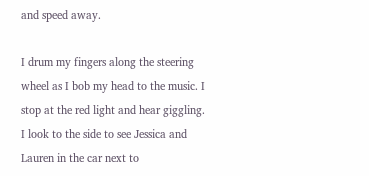and speed away.

I drum my fingers along the steering wheel as I bob my head to the music. I stop at the red light and hear giggling. I look to the side to see Jessica and Lauren in the car next to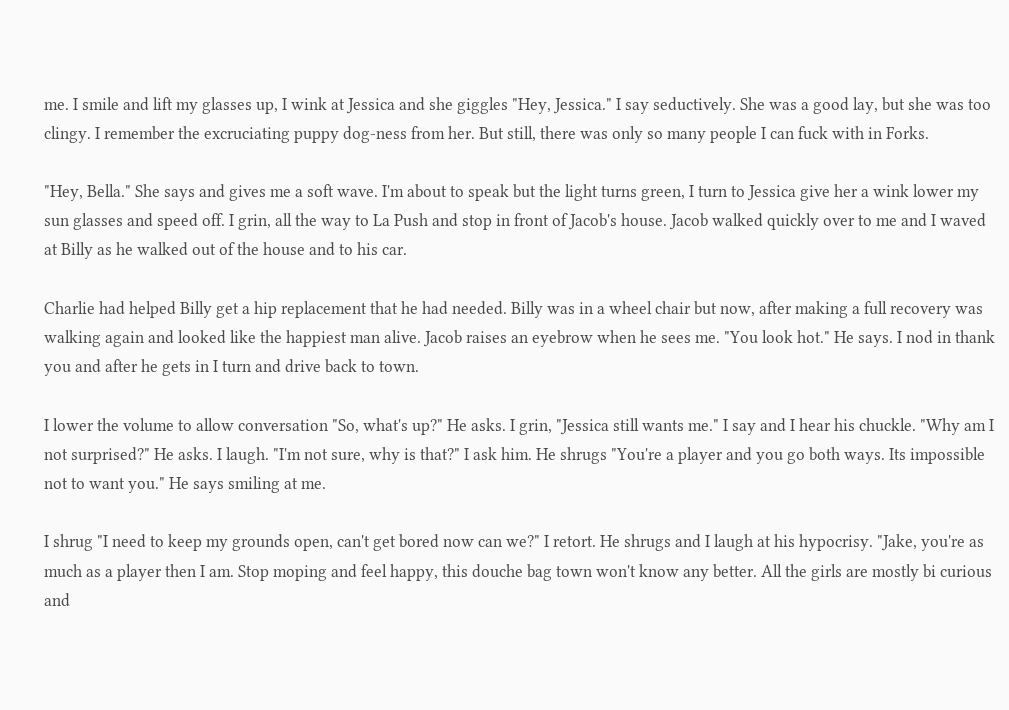me. I smile and lift my glasses up, I wink at Jessica and she giggles "Hey, Jessica." I say seductively. She was a good lay, but she was too clingy. I remember the excruciating puppy dog-ness from her. But still, there was only so many people I can fuck with in Forks.

"Hey, Bella." She says and gives me a soft wave. I'm about to speak but the light turns green, I turn to Jessica give her a wink lower my sun glasses and speed off. I grin, all the way to La Push and stop in front of Jacob's house. Jacob walked quickly over to me and I waved at Billy as he walked out of the house and to his car.

Charlie had helped Billy get a hip replacement that he had needed. Billy was in a wheel chair but now, after making a full recovery was walking again and looked like the happiest man alive. Jacob raises an eyebrow when he sees me. "You look hot." He says. I nod in thank you and after he gets in I turn and drive back to town.

I lower the volume to allow conversation "So, what's up?" He asks. I grin, "Jessica still wants me." I say and I hear his chuckle. "Why am I not surprised?" He asks. I laugh. "I'm not sure, why is that?" I ask him. He shrugs "You're a player and you go both ways. Its impossible not to want you." He says smiling at me.

I shrug "I need to keep my grounds open, can't get bored now can we?" I retort. He shrugs and I laugh at his hypocrisy. "Jake, you're as much as a player then I am. Stop moping and feel happy, this douche bag town won't know any better. All the girls are mostly bi curious and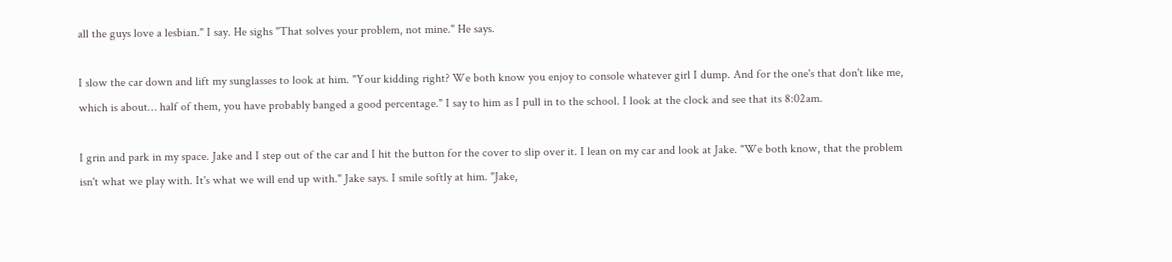all the guys love a lesbian." I say. He sighs "That solves your problem, not mine." He says.

I slow the car down and lift my sunglasses to look at him. "Your kidding right? We both know you enjoy to console whatever girl I dump. And for the one's that don't like me, which is about… half of them, you have probably banged a good percentage." I say to him as I pull in to the school. I look at the clock and see that its 8:02am.

I grin and park in my space. Jake and I step out of the car and I hit the button for the cover to slip over it. I lean on my car and look at Jake. "We both know, that the problem isn't what we play with. It's what we will end up with." Jake says. I smile softly at him. "Jake,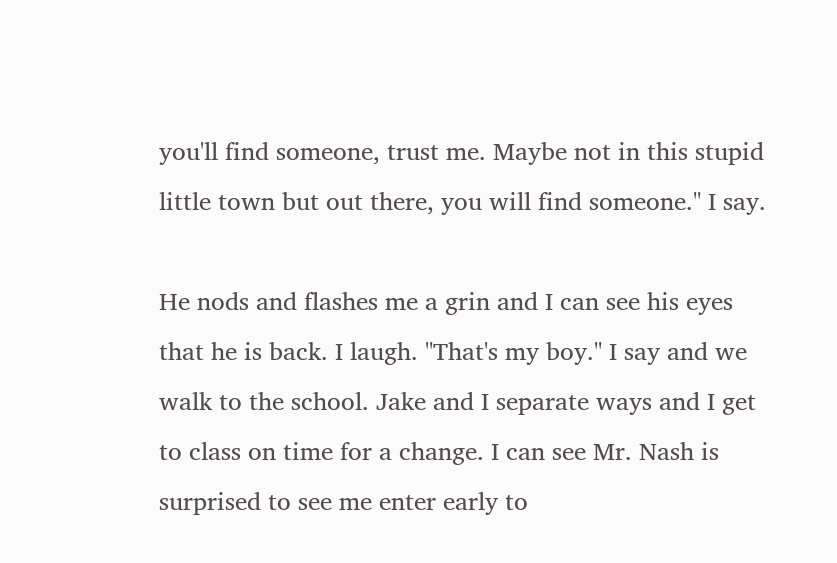you'll find someone, trust me. Maybe not in this stupid little town but out there, you will find someone." I say.

He nods and flashes me a grin and I can see his eyes that he is back. I laugh. "That's my boy." I say and we walk to the school. Jake and I separate ways and I get to class on time for a change. I can see Mr. Nash is surprised to see me enter early to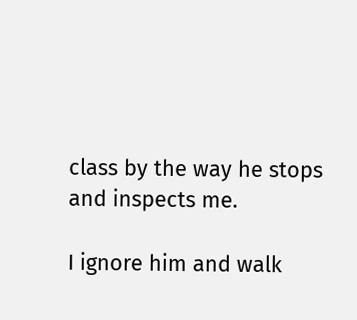class by the way he stops and inspects me.

I ignore him and walk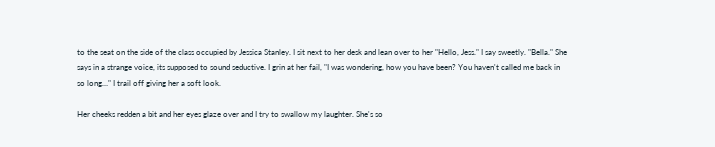to the seat on the side of the class occupied by Jessica Stanley. I sit next to her desk and lean over to her "Hello, Jess." I say sweetly. "Bella." She says in a strange voice, its supposed to sound seductive. I grin at her fail, "I was wondering, how you have been? You haven't called me back in so long…" I trail off giving her a soft look.

Her cheeks redden a bit and her eyes glaze over and I try to swallow my laughter. She's so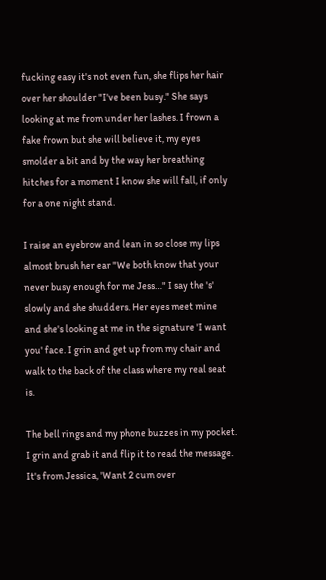fucking easy it's not even fun, she flips her hair over her shoulder "I've been busy." She says looking at me from under her lashes. I frown a fake frown but she will believe it, my eyes smolder a bit and by the way her breathing hitches for a moment I know she will fall, if only for a one night stand.

I raise an eyebrow and lean in so close my lips almost brush her ear "We both know that your never busy enough for me Jess…" I say the 's' slowly and she shudders. Her eyes meet mine and she's looking at me in the signature 'I want you' face. I grin and get up from my chair and walk to the back of the class where my real seat is.

The bell rings and my phone buzzes in my pocket. I grin and grab it and flip it to read the message. It's from Jessica, 'Want 2 cum over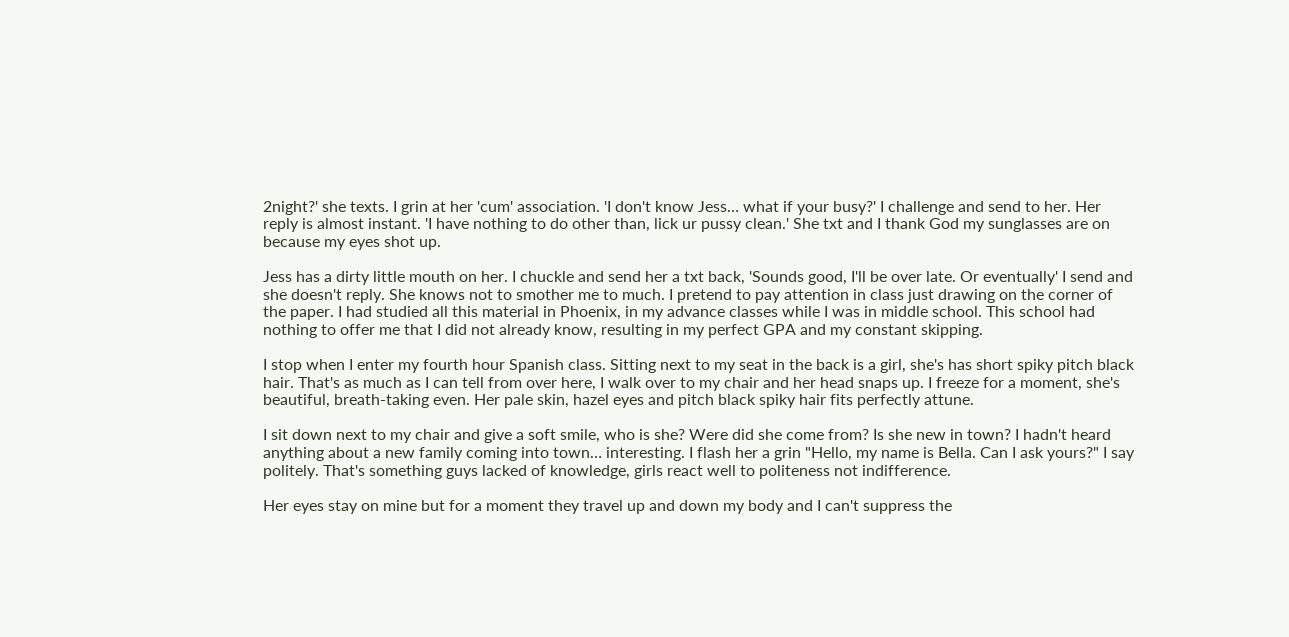2night?' she texts. I grin at her 'cum' association. 'I don't know Jess… what if your busy?' I challenge and send to her. Her reply is almost instant. 'I have nothing to do other than, lick ur pussy clean.' She txt and I thank God my sunglasses are on because my eyes shot up.

Jess has a dirty little mouth on her. I chuckle and send her a txt back, 'Sounds good, I'll be over late. Or eventually' I send and she doesn't reply. She knows not to smother me to much. I pretend to pay attention in class just drawing on the corner of the paper. I had studied all this material in Phoenix, in my advance classes while I was in middle school. This school had nothing to offer me that I did not already know, resulting in my perfect GPA and my constant skipping.

I stop when I enter my fourth hour Spanish class. Sitting next to my seat in the back is a girl, she's has short spiky pitch black hair. That's as much as I can tell from over here, I walk over to my chair and her head snaps up. I freeze for a moment, she's beautiful, breath-taking even. Her pale skin, hazel eyes and pitch black spiky hair fits perfectly attune.

I sit down next to my chair and give a soft smile, who is she? Were did she come from? Is she new in town? I hadn't heard anything about a new family coming into town… interesting. I flash her a grin "Hello, my name is Bella. Can I ask yours?" I say politely. That's something guys lacked of knowledge, girls react well to politeness not indifference.

Her eyes stay on mine but for a moment they travel up and down my body and I can't suppress the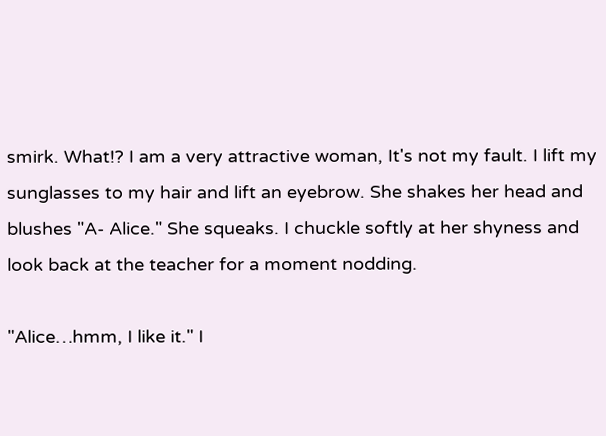smirk. What!? I am a very attractive woman, It's not my fault. I lift my sunglasses to my hair and lift an eyebrow. She shakes her head and blushes "A- Alice." She squeaks. I chuckle softly at her shyness and look back at the teacher for a moment nodding.

"Alice…hmm, I like it." I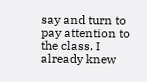say and turn to pay attention to the class. I already knew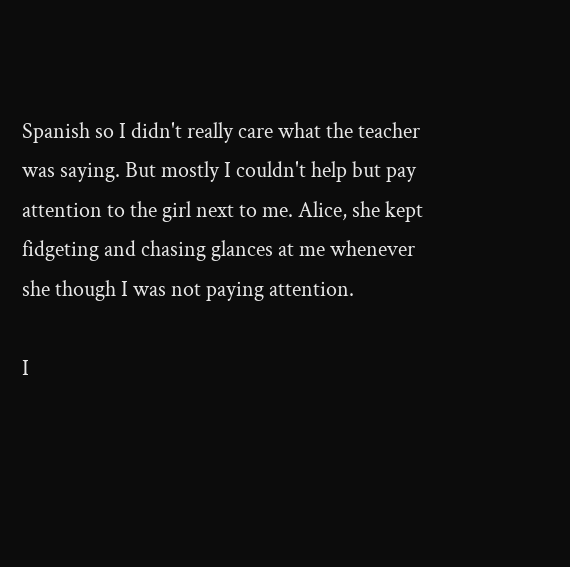Spanish so I didn't really care what the teacher was saying. But mostly I couldn't help but pay attention to the girl next to me. Alice, she kept fidgeting and chasing glances at me whenever she though I was not paying attention.

I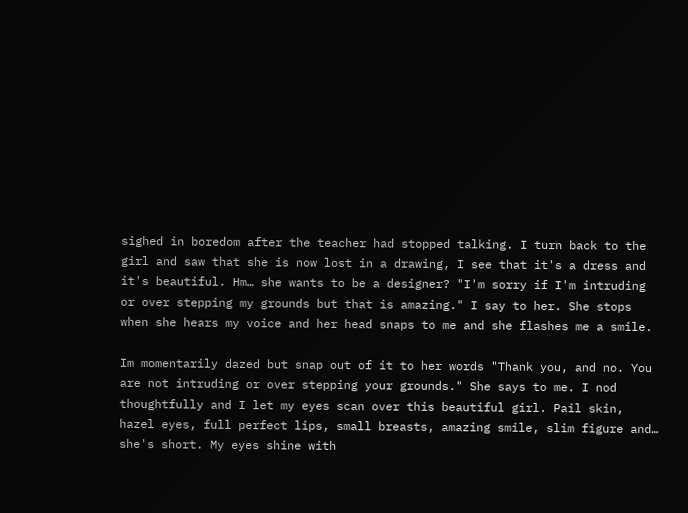sighed in boredom after the teacher had stopped talking. I turn back to the girl and saw that she is now lost in a drawing, I see that it's a dress and it's beautiful. Hm… she wants to be a designer? "I'm sorry if I'm intruding or over stepping my grounds but that is amazing." I say to her. She stops when she hears my voice and her head snaps to me and she flashes me a smile.

Im momentarily dazed but snap out of it to her words "Thank you, and no. You are not intruding or over stepping your grounds." She says to me. I nod thoughtfully and I let my eyes scan over this beautiful girl. Pail skin, hazel eyes, full perfect lips, small breasts, amazing smile, slim figure and… she's short. My eyes shine with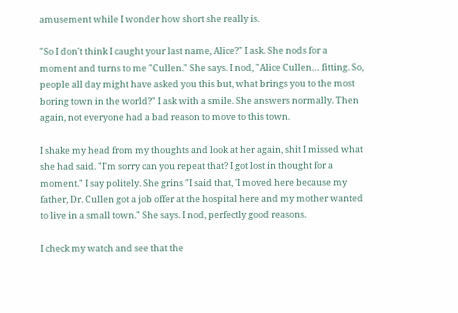amusement while I wonder how short she really is.

"So I don't think I caught your last name, Alice?" I ask. She nods for a moment and turns to me "Cullen." She says. I nod, "Alice Cullen… fitting. So, people all day might have asked you this but, what brings you to the most boring town in the world?" I ask with a smile. She answers normally. Then again, not everyone had a bad reason to move to this town.

I shake my head from my thoughts and look at her again, shit I missed what she had said. "I'm sorry can you repeat that? I got lost in thought for a moment." I say politely. She grins "I said that, 'I moved here because my father, Dr. Cullen got a job offer at the hospital here and my mother wanted to live in a small town." She says. I nod, perfectly good reasons.

I check my watch and see that the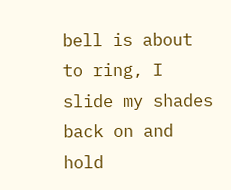bell is about to ring, I slide my shades back on and hold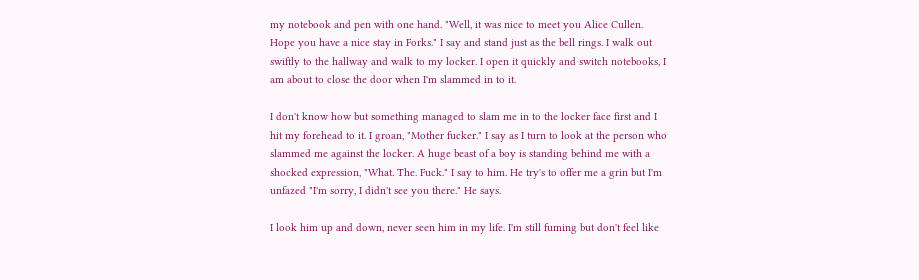my notebook and pen with one hand. "Well, it was nice to meet you Alice Cullen. Hope you have a nice stay in Forks." I say and stand just as the bell rings. I walk out swiftly to the hallway and walk to my locker. I open it quickly and switch notebooks, I am about to close the door when I'm slammed in to it.

I don't know how but something managed to slam me in to the locker face first and I hit my forehead to it. I groan, "Mother fucker." I say as I turn to look at the person who slammed me against the locker. A huge beast of a boy is standing behind me with a shocked expression, "What. The. Fuck." I say to him. He try's to offer me a grin but I'm unfazed "I'm sorry, I didn't see you there." He says.

I look him up and down, never seen him in my life. I'm still fuming but don't feel like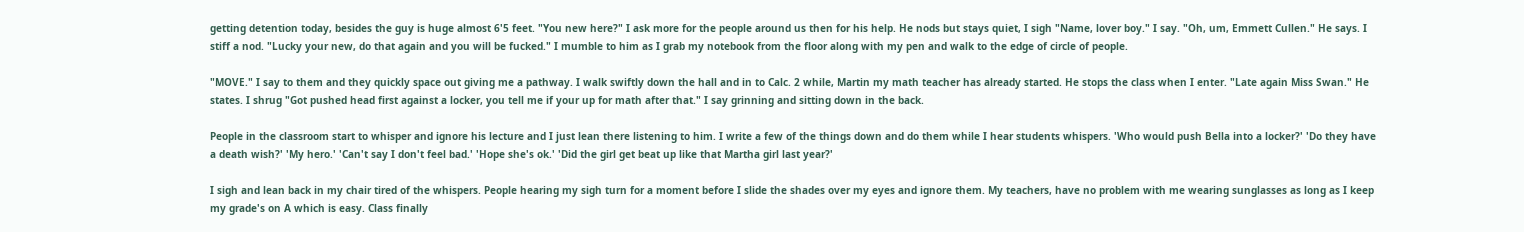getting detention today, besides the guy is huge almost 6'5 feet. "You new here?" I ask more for the people around us then for his help. He nods but stays quiet, I sigh "Name, lover boy." I say. "Oh, um, Emmett Cullen." He says. I stiff a nod. "Lucky your new, do that again and you will be fucked." I mumble to him as I grab my notebook from the floor along with my pen and walk to the edge of circle of people.

"MOVE." I say to them and they quickly space out giving me a pathway. I walk swiftly down the hall and in to Calc. 2 while, Martin my math teacher has already started. He stops the class when I enter. "Late again Miss Swan." He states. I shrug "Got pushed head first against a locker, you tell me if your up for math after that." I say grinning and sitting down in the back.

People in the classroom start to whisper and ignore his lecture and I just lean there listening to him. I write a few of the things down and do them while I hear students whispers. 'Who would push Bella into a locker?' 'Do they have a death wish?' 'My hero.' 'Can't say I don't feel bad.' 'Hope she's ok.' 'Did the girl get beat up like that Martha girl last year?'

I sigh and lean back in my chair tired of the whispers. People hearing my sigh turn for a moment before I slide the shades over my eyes and ignore them. My teachers, have no problem with me wearing sunglasses as long as I keep my grade's on A which is easy. Class finally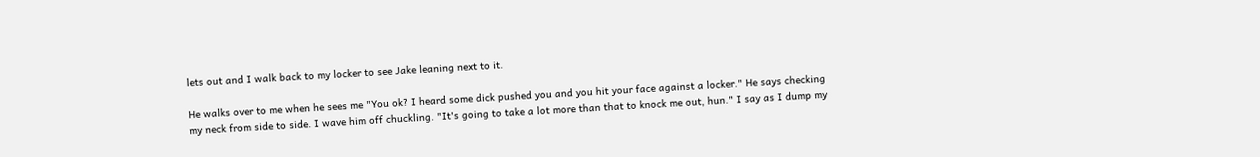lets out and I walk back to my locker to see Jake leaning next to it.

He walks over to me when he sees me "You ok? I heard some dick pushed you and you hit your face against a locker." He says checking my neck from side to side. I wave him off chuckling. "It's going to take a lot more than that to knock me out, hun." I say as I dump my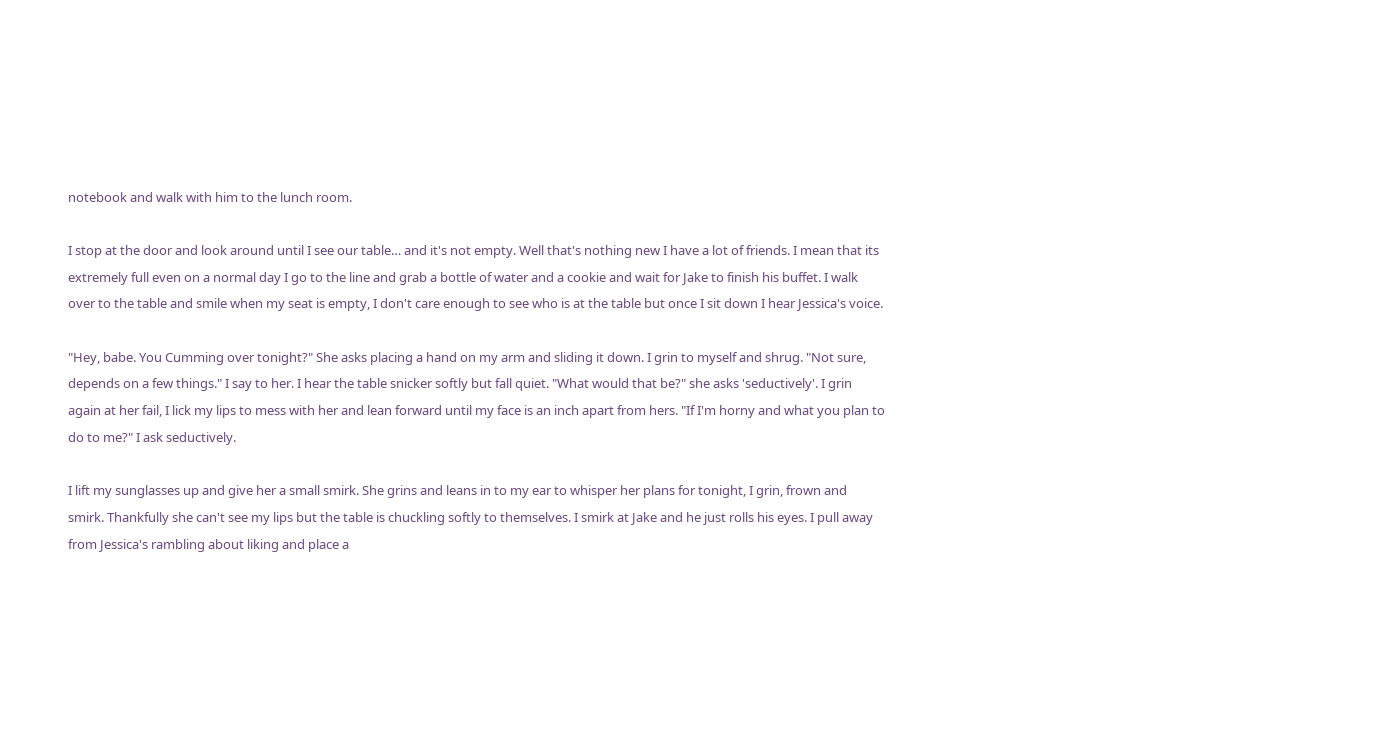notebook and walk with him to the lunch room.

I stop at the door and look around until I see our table… and it's not empty. Well that's nothing new I have a lot of friends. I mean that its extremely full even on a normal day I go to the line and grab a bottle of water and a cookie and wait for Jake to finish his buffet. I walk over to the table and smile when my seat is empty, I don't care enough to see who is at the table but once I sit down I hear Jessica's voice.

"Hey, babe. You Cumming over tonight?" She asks placing a hand on my arm and sliding it down. I grin to myself and shrug. "Not sure, depends on a few things." I say to her. I hear the table snicker softly but fall quiet. "What would that be?" she asks 'seductively'. I grin again at her fail, I lick my lips to mess with her and lean forward until my face is an inch apart from hers. "If I'm horny and what you plan to do to me?" I ask seductively.

I lift my sunglasses up and give her a small smirk. She grins and leans in to my ear to whisper her plans for tonight, I grin, frown and smirk. Thankfully she can't see my lips but the table is chuckling softly to themselves. I smirk at Jake and he just rolls his eyes. I pull away from Jessica's rambling about liking and place a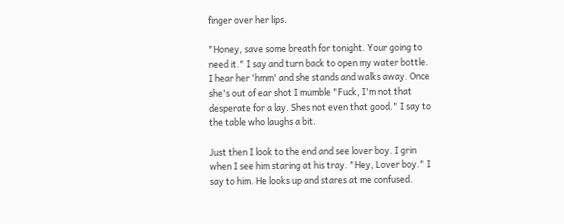finger over her lips.

"Honey, save some breath for tonight. Your going to need it." I say and turn back to open my water bottle. I hear her 'hmm' and she stands and walks away. Once she's out of ear shot I mumble "Fuck, I'm not that desperate for a lay. Shes not even that good." I say to the table who laughs a bit.

Just then I look to the end and see lover boy. I grin when I see him staring at his tray. "Hey, Lover boy." I say to him. He looks up and stares at me confused.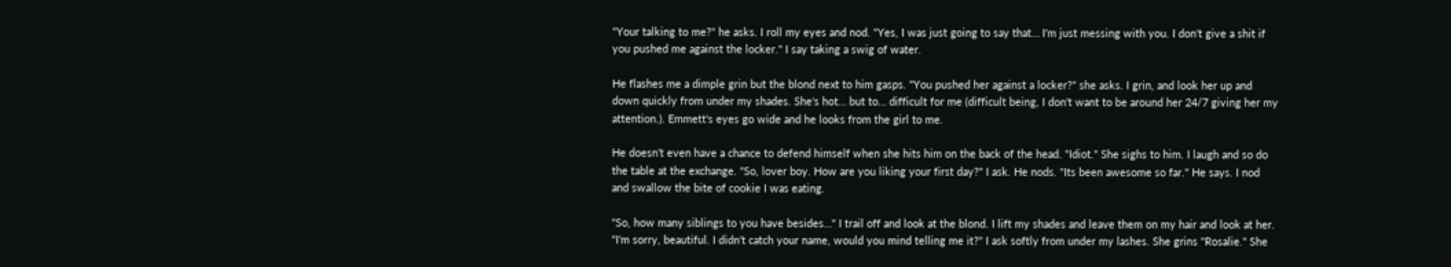"Your talking to me?" he asks. I roll my eyes and nod. "Yes, I was just going to say that… I'm just messing with you. I don't give a shit if you pushed me against the locker." I say taking a swig of water.

He flashes me a dimple grin but the blond next to him gasps. "You pushed her against a locker?" she asks. I grin, and look her up and down quickly from under my shades. She's hot… but to… difficult for me (difficult being, I don't want to be around her 24/7 giving her my attention.). Emmett's eyes go wide and he looks from the girl to me.

He doesn't even have a chance to defend himself when she hits him on the back of the head. "Idiot." She sighs to him. I laugh and so do the table at the exchange. "So, lover boy. How are you liking your first day?" I ask. He nods. "Its been awesome so far." He says. I nod and swallow the bite of cookie I was eating.

"So, how many siblings to you have besides…" I trail off and look at the blond. I lift my shades and leave them on my hair and look at her. "I'm sorry, beautiful. I didn't catch your name, would you mind telling me it?" I ask softly from under my lashes. She grins "Rosalie." She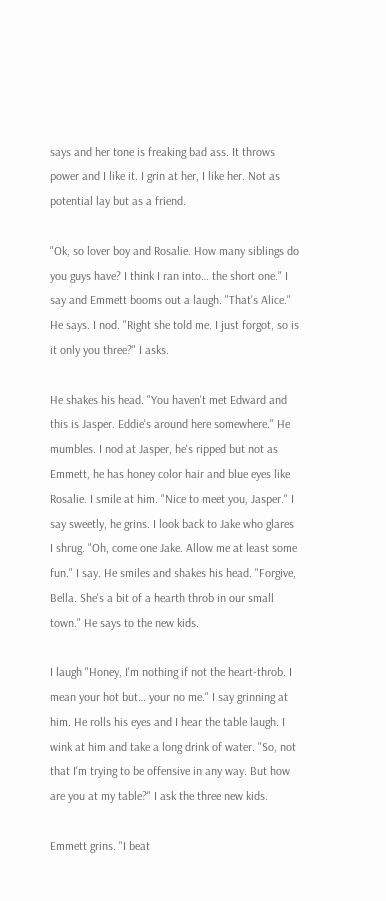says and her tone is freaking bad ass. It throws power and I like it. I grin at her, I like her. Not as potential lay but as a friend.

"Ok, so lover boy and Rosalie. How many siblings do you guys have? I think I ran into… the short one." I say and Emmett booms out a laugh. "That's Alice." He says. I nod. "Right she told me. I just forgot, so is it only you three?" I asks.

He shakes his head. "You haven't met Edward and this is Jasper. Eddie's around here somewhere." He mumbles. I nod at Jasper, he's ripped but not as Emmett, he has honey color hair and blue eyes like Rosalie. I smile at him. "Nice to meet you, Jasper." I say sweetly, he grins. I look back to Jake who glares I shrug. "Oh, come one Jake. Allow me at least some fun." I say. He smiles and shakes his head. "Forgive, Bella. She's a bit of a hearth throb in our small town." He says to the new kids.

I laugh "Honey, I'm nothing if not the heart-throb. I mean your hot but… your no me." I say grinning at him. He rolls his eyes and I hear the table laugh. I wink at him and take a long drink of water. "So, not that I'm trying to be offensive in any way. But how are you at my table?" I ask the three new kids.

Emmett grins. "I beat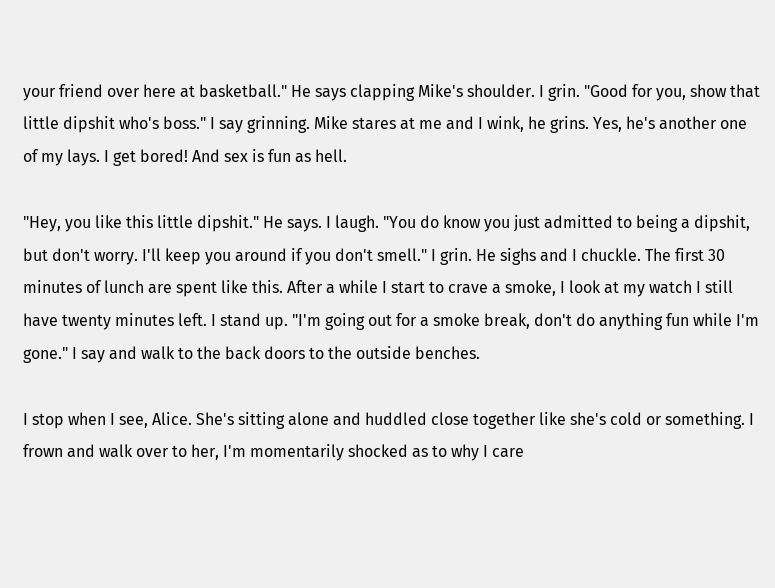your friend over here at basketball." He says clapping Mike's shoulder. I grin. "Good for you, show that little dipshit who's boss." I say grinning. Mike stares at me and I wink, he grins. Yes, he's another one of my lays. I get bored! And sex is fun as hell.

"Hey, you like this little dipshit." He says. I laugh. "You do know you just admitted to being a dipshit, but don't worry. I'll keep you around if you don't smell." I grin. He sighs and I chuckle. The first 30 minutes of lunch are spent like this. After a while I start to crave a smoke, I look at my watch I still have twenty minutes left. I stand up. "I'm going out for a smoke break, don't do anything fun while I'm gone." I say and walk to the back doors to the outside benches.

I stop when I see, Alice. She's sitting alone and huddled close together like she's cold or something. I frown and walk over to her, I'm momentarily shocked as to why I care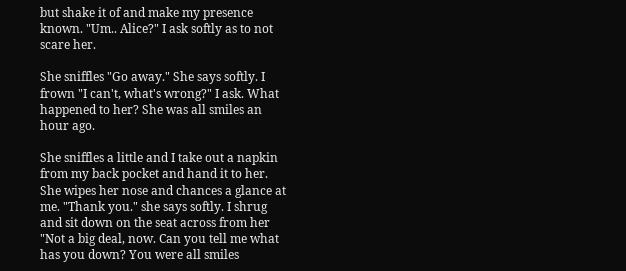but shake it of and make my presence known. "Um.. Alice?" I ask softly as to not scare her.

She sniffles "Go away." She says softly. I frown "I can't, what's wrong?" I ask. What happened to her? She was all smiles an hour ago.

She sniffles a little and I take out a napkin from my back pocket and hand it to her. She wipes her nose and chances a glance at me. "Thank you." she says softly. I shrug and sit down on the seat across from her "Not a big deal, now. Can you tell me what has you down? You were all smiles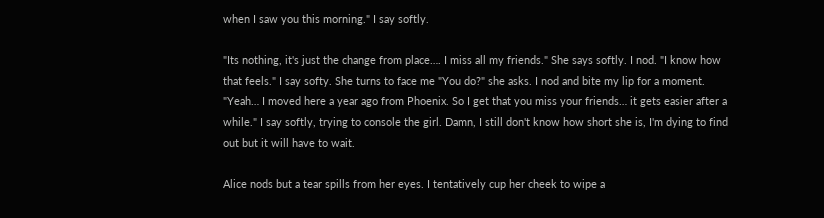when I saw you this morning." I say softly.

"Its nothing, it's just the change from place…. I miss all my friends." She says softly. I nod. "I know how that feels." I say softy. She turns to face me "You do?" she asks. I nod and bite my lip for a moment. "Yeah… I moved here a year ago from Phoenix. So I get that you miss your friends… it gets easier after a while." I say softly, trying to console the girl. Damn, I still don't know how short she is, I'm dying to find out but it will have to wait.

Alice nods but a tear spills from her eyes. I tentatively cup her cheek to wipe a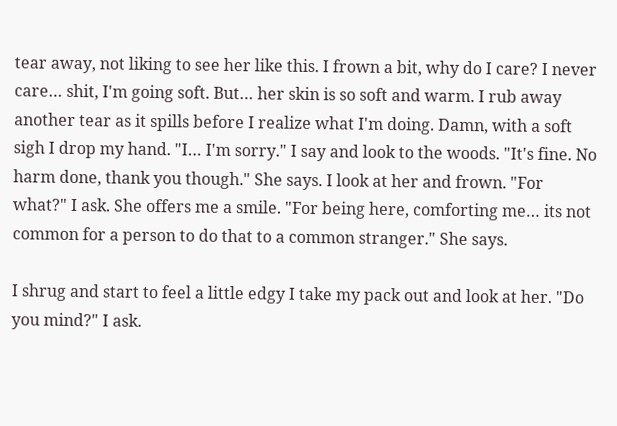tear away, not liking to see her like this. I frown a bit, why do I care? I never care… shit, I'm going soft. But… her skin is so soft and warm. I rub away another tear as it spills before I realize what I'm doing. Damn, with a soft sigh I drop my hand. "I… I'm sorry." I say and look to the woods. "It's fine. No harm done, thank you though." She says. I look at her and frown. "For what?" I ask. She offers me a smile. "For being here, comforting me… its not common for a person to do that to a common stranger." She says.

I shrug and start to feel a little edgy I take my pack out and look at her. "Do you mind?" I ask.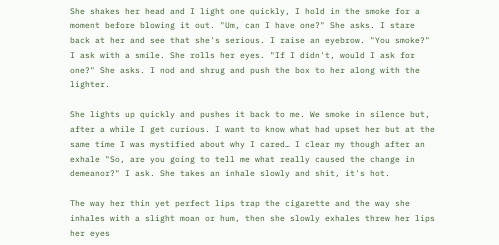She shakes her head and I light one quickly, I hold in the smoke for a moment before blowing it out. "Um, can I have one?" She asks. I stare back at her and see that she's serious. I raise an eyebrow. "You smoke?" I ask with a smile. She rolls her eyes. "If I didn't, would I ask for one?" She asks. I nod and shrug and push the box to her along with the lighter.

She lights up quickly and pushes it back to me. We smoke in silence but, after a while I get curious. I want to know what had upset her but at the same time I was mystified about why I cared… I clear my though after an exhale "So, are you going to tell me what really caused the change in demeanor?" I ask. She takes an inhale slowly and shit, it's hot.

The way her thin yet perfect lips trap the cigarette and the way she inhales with a slight moan or hum, then she slowly exhales threw her lips her eyes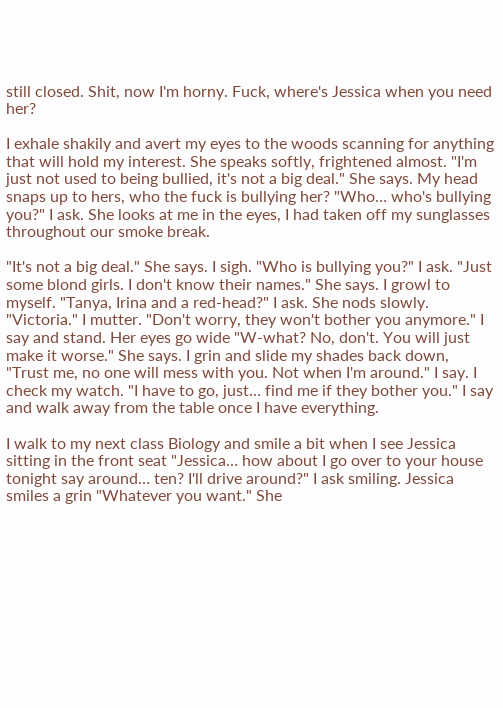still closed. Shit, now I'm horny. Fuck, where's Jessica when you need her?

I exhale shakily and avert my eyes to the woods scanning for anything that will hold my interest. She speaks softly, frightened almost. "I'm just not used to being bullied, it's not a big deal." She says. My head snaps up to hers, who the fuck is bullying her? "Who… who's bullying you?" I ask. She looks at me in the eyes, I had taken off my sunglasses throughout our smoke break.

"It's not a big deal." She says. I sigh. "Who is bullying you?" I ask. "Just some blond girls. I don't know their names." She says. I growl to myself. "Tanya, Irina and a red-head?" I ask. She nods slowly. "Victoria." I mutter. "Don't worry, they won't bother you anymore." I say and stand. Her eyes go wide "W-what? No, don't. You will just make it worse." She says. I grin and slide my shades back down, "Trust me, no one will mess with you. Not when I'm around." I say. I check my watch. "I have to go, just… find me if they bother you." I say and walk away from the table once I have everything.

I walk to my next class Biology and smile a bit when I see Jessica sitting in the front seat "Jessica… how about I go over to your house tonight say around… ten? I'll drive around?" I ask smiling. Jessica smiles a grin "Whatever you want." She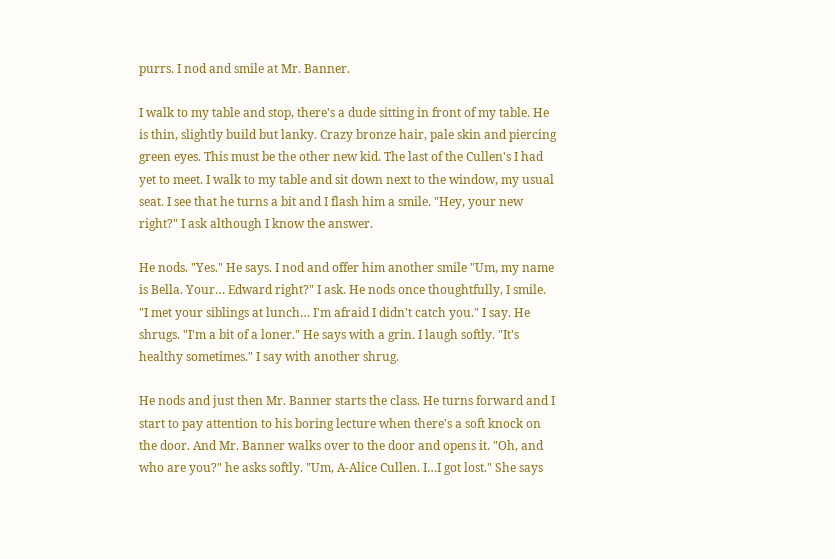purrs. I nod and smile at Mr. Banner.

I walk to my table and stop, there's a dude sitting in front of my table. He is thin, slightly build but lanky. Crazy bronze hair, pale skin and piercing green eyes. This must be the other new kid. The last of the Cullen's I had yet to meet. I walk to my table and sit down next to the window, my usual seat. I see that he turns a bit and I flash him a smile. "Hey, your new right?" I ask although I know the answer.

He nods. "Yes." He says. I nod and offer him another smile "Um, my name is Bella. Your… Edward right?" I ask. He nods once thoughtfully, I smile. "I met your siblings at lunch… I'm afraid I didn't catch you." I say. He shrugs. "I'm a bit of a loner." He says with a grin. I laugh softly. "It's healthy sometimes." I say with another shrug.

He nods and just then Mr. Banner starts the class. He turns forward and I start to pay attention to his boring lecture when there's a soft knock on the door. And Mr. Banner walks over to the door and opens it. "Oh, and who are you?" he asks softly. "Um, A-Alice Cullen. I…I got lost." She says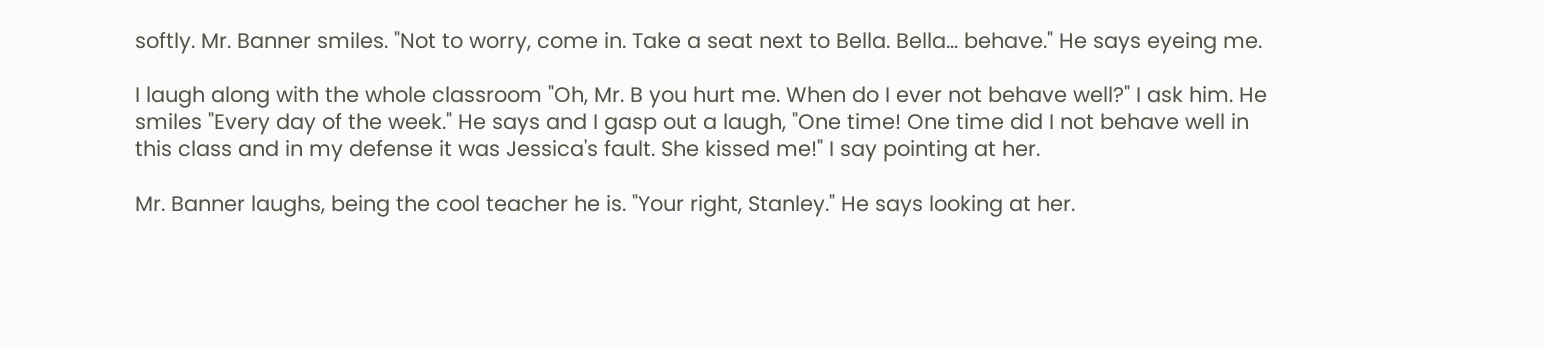softly. Mr. Banner smiles. "Not to worry, come in. Take a seat next to Bella. Bella… behave." He says eyeing me.

I laugh along with the whole classroom "Oh, Mr. B you hurt me. When do I ever not behave well?" I ask him. He smiles "Every day of the week." He says and I gasp out a laugh, "One time! One time did I not behave well in this class and in my defense it was Jessica's fault. She kissed me!" I say pointing at her.

Mr. Banner laughs, being the cool teacher he is. "Your right, Stanley." He says looking at her.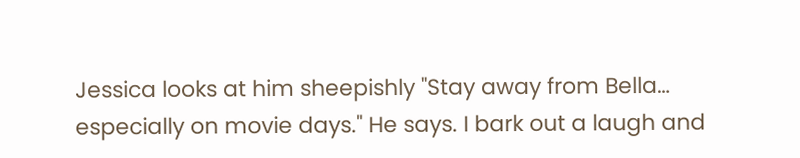Jessica looks at him sheepishly "Stay away from Bella… especially on movie days." He says. I bark out a laugh and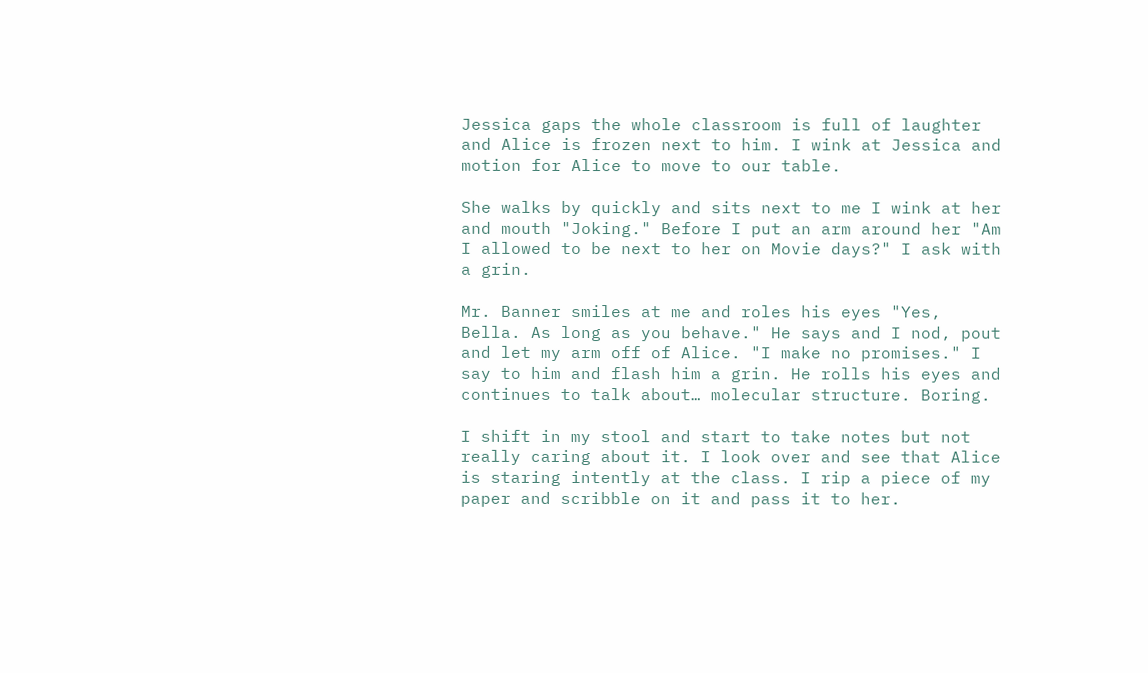Jessica gaps the whole classroom is full of laughter and Alice is frozen next to him. I wink at Jessica and motion for Alice to move to our table.

She walks by quickly and sits next to me I wink at her and mouth "Joking." Before I put an arm around her "Am I allowed to be next to her on Movie days?" I ask with a grin.

Mr. Banner smiles at me and roles his eyes "Yes, Bella. As long as you behave." He says and I nod, pout and let my arm off of Alice. "I make no promises." I say to him and flash him a grin. He rolls his eyes and continues to talk about… molecular structure. Boring.

I shift in my stool and start to take notes but not really caring about it. I look over and see that Alice is staring intently at the class. I rip a piece of my paper and scribble on it and pass it to her.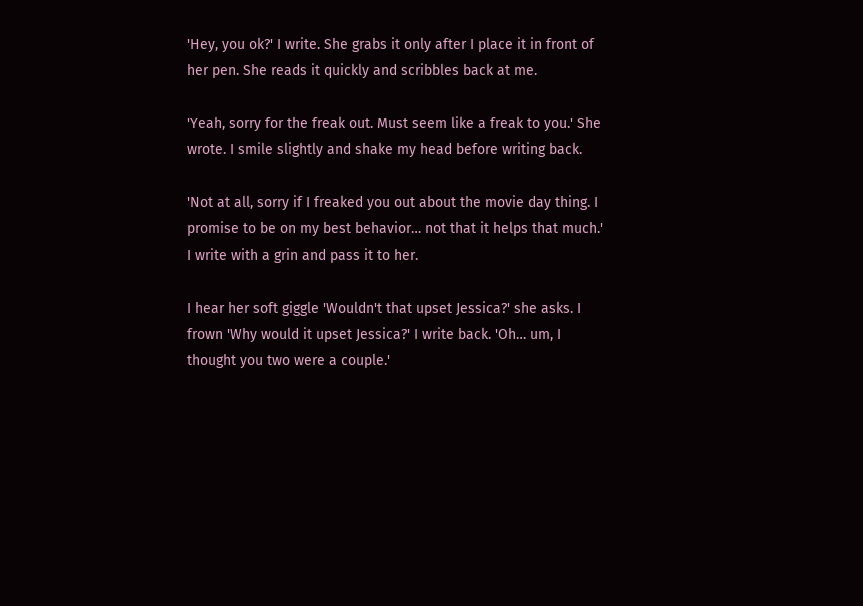'Hey, you ok?' I write. She grabs it only after I place it in front of her pen. She reads it quickly and scribbles back at me.

'Yeah, sorry for the freak out. Must seem like a freak to you.' She wrote. I smile slightly and shake my head before writing back.

'Not at all, sorry if I freaked you out about the movie day thing. I promise to be on my best behavior… not that it helps that much.' I write with a grin and pass it to her.

I hear her soft giggle 'Wouldn't that upset Jessica?' she asks. I frown 'Why would it upset Jessica?' I write back. 'Oh… um, I thought you two were a couple.'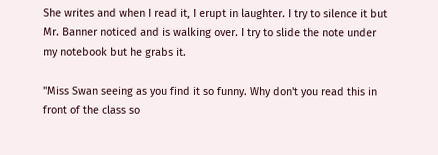She writes and when I read it, I erupt in laughter. I try to silence it but Mr. Banner noticed and is walking over. I try to slide the note under my notebook but he grabs it.

"Miss Swan seeing as you find it so funny. Why don't you read this in front of the class so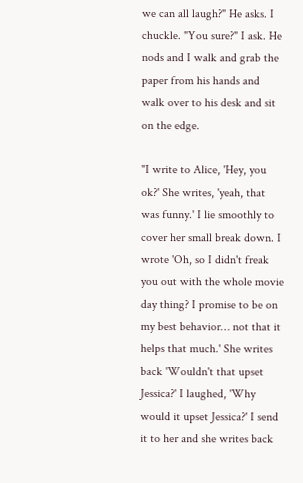we can all laugh?" He asks. I chuckle. "You sure?" I ask. He nods and I walk and grab the paper from his hands and walk over to his desk and sit on the edge.

"I write to Alice, 'Hey, you ok?' She writes, 'yeah, that was funny.' I lie smoothly to cover her small break down. I wrote 'Oh, so I didn't freak you out with the whole movie day thing? I promise to be on my best behavior… not that it helps that much.' She writes back 'Wouldn't that upset Jessica?' I laughed, 'Why would it upset Jessica?' I send it to her and she writes back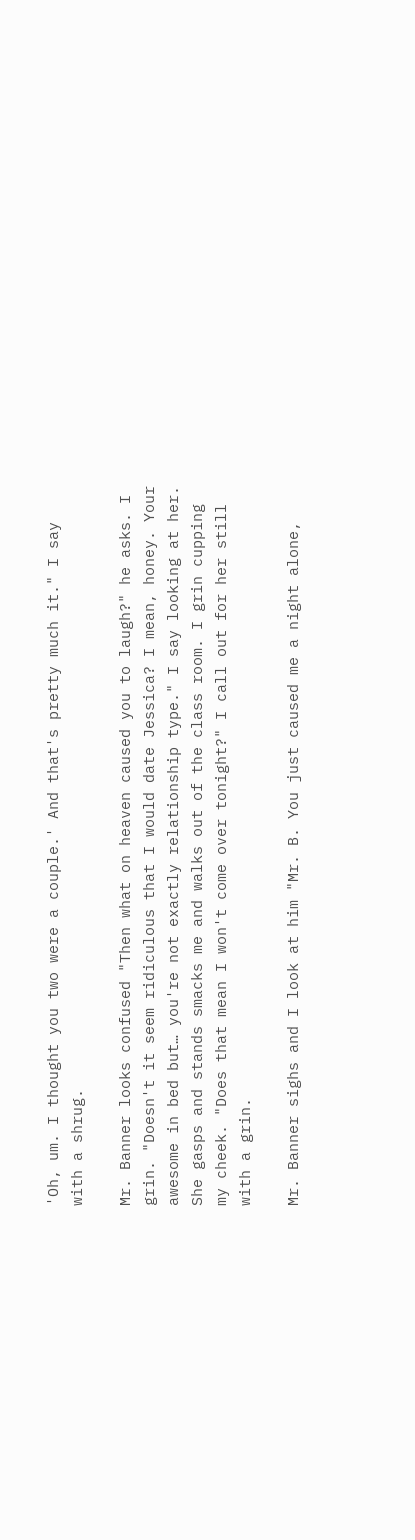'Oh, um. I thought you two were a couple.' And that's pretty much it." I say with a shrug.

Mr. Banner looks confused "Then what on heaven caused you to laugh?" he asks. I grin. "Doesn't it seem ridiculous that I would date Jessica? I mean, honey. Your awesome in bed but… you're not exactly relationship type." I say looking at her. She gasps and stands smacks me and walks out of the class room. I grin cupping my cheek. "Does that mean I won't come over tonight?" I call out for her still with a grin.

Mr. Banner sighs and I look at him "Mr. B. You just caused me a night alone,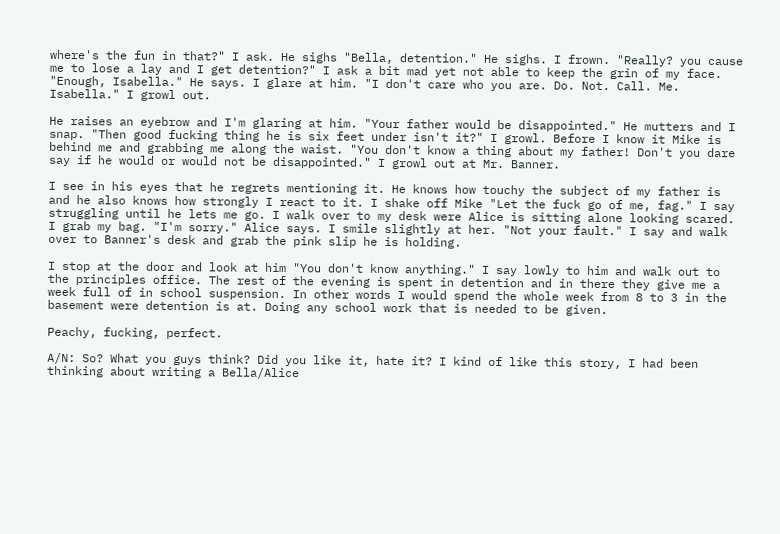where's the fun in that?" I ask. He sighs "Bella, detention." He sighs. I frown. "Really? you cause me to lose a lay and I get detention?" I ask a bit mad yet not able to keep the grin of my face. "Enough, Isabella." He says. I glare at him. "I don't care who you are. Do. Not. Call. Me. Isabella." I growl out.

He raises an eyebrow and I'm glaring at him. "Your father would be disappointed." He mutters and I snap. "Then good fucking thing he is six feet under isn't it?" I growl. Before I know it Mike is behind me and grabbing me along the waist. "You don't know a thing about my father! Don't you dare say if he would or would not be disappointed." I growl out at Mr. Banner.

I see in his eyes that he regrets mentioning it. He knows how touchy the subject of my father is and he also knows how strongly I react to it. I shake off Mike "Let the fuck go of me, fag." I say struggling until he lets me go. I walk over to my desk were Alice is sitting alone looking scared. I grab my bag. "I'm sorry." Alice says. I smile slightly at her. "Not your fault." I say and walk over to Banner's desk and grab the pink slip he is holding.

I stop at the door and look at him "You don't know anything." I say lowly to him and walk out to the principles office. The rest of the evening is spent in detention and in there they give me a week full of in school suspension. In other words I would spend the whole week from 8 to 3 in the basement were detention is at. Doing any school work that is needed to be given.

Peachy, fucking, perfect.

A/N: So? What you guys think? Did you like it, hate it? I kind of like this story, I had been thinking about writing a Bella/Alice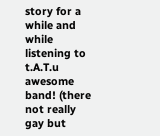story for a while and while listening to t.A.T.u awesome band! (there not really gay but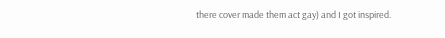there cover made them act gay) and I got inspired.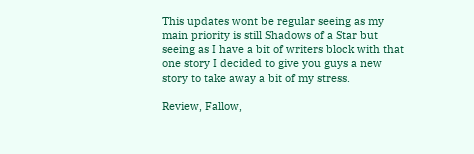This updates wont be regular seeing as my main priority is still Shadows of a Star but seeing as I have a bit of writers block with that one story I decided to give you guys a new story to take away a bit of my stress.

Review, Fallow,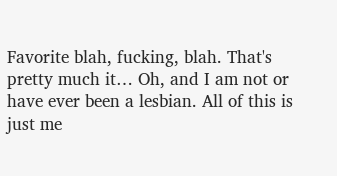Favorite blah, fucking, blah. That's pretty much it… Oh, and I am not or have ever been a lesbian. All of this is just me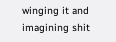winging it and imagining shit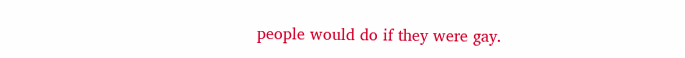people would do if they were gay.